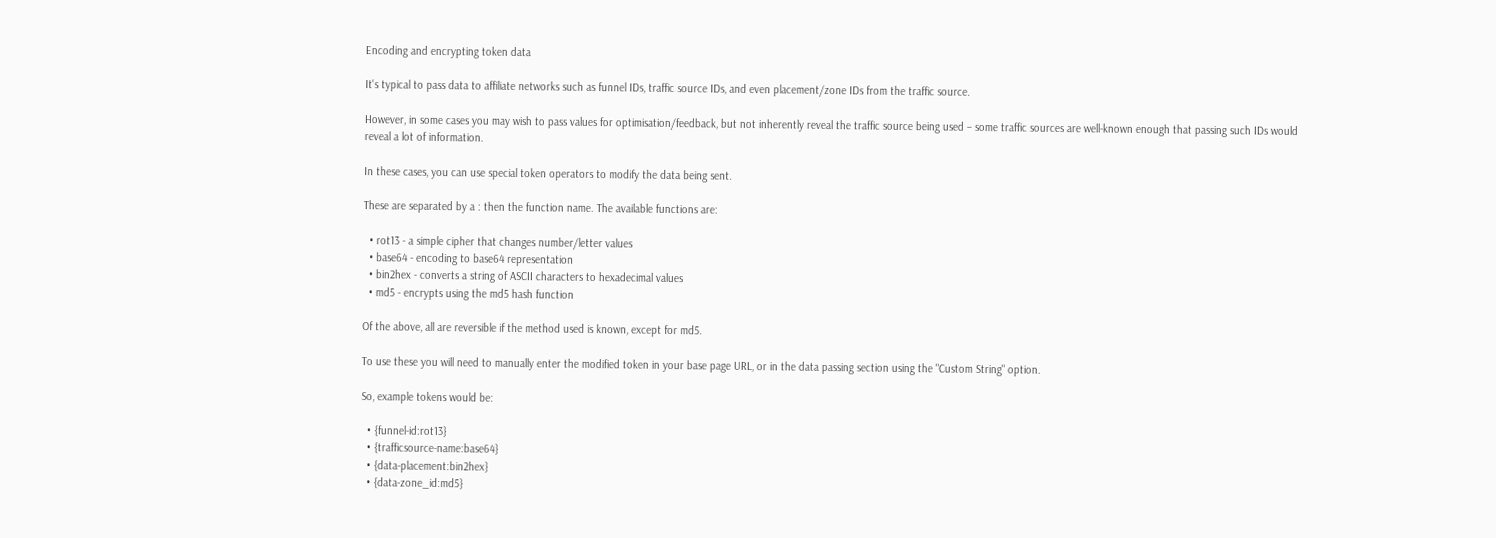Encoding and encrypting token data

It's typical to pass data to affiliate networks such as funnel IDs, traffic source IDs, and even placement/zone IDs from the traffic source.

However, in some cases you may wish to pass values for optimisation/feedback, but not inherently reveal the traffic source being used – some traffic sources are well-known enough that passing such IDs would reveal a lot of information.

In these cases, you can use special token operators to modify the data being sent.

These are separated by a : then the function name. The available functions are:

  • rot13 - a simple cipher that changes number/letter values
  • base64 - encoding to base64 representation
  • bin2hex - converts a string of ASCII characters to hexadecimal values
  • md5 - encrypts using the md5 hash function

Of the above, all are reversible if the method used is known, except for md5.

To use these you will need to manually enter the modified token in your base page URL, or in the data passing section using the "Custom String" option.

So, example tokens would be:

  • {funnel-id:rot13}
  • {trafficsource-name:base64}
  • {data-placement:bin2hex}
  • {data-zone_id:md5}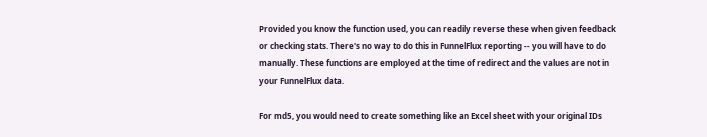Provided you know the function used, you can readily reverse these when given feedback or checking stats. There's no way to do this in FunnelFlux reporting -- you will have to do manually. These functions are employed at the time of redirect and the values are not in your FunnelFlux data.

For md5, you would need to create something like an Excel sheet with your original IDs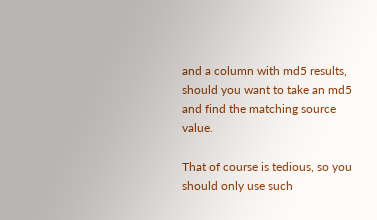and a column with md5 results, should you want to take an md5 and find the matching source value.

That of course is tedious, so you should only use such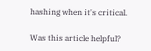hashing when it's critical.

Was this article helpful?